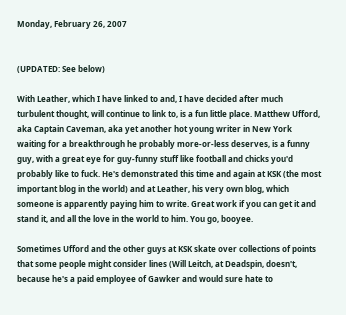Monday, February 26, 2007


(UPDATED: See below)

With Leather, which I have linked to and, I have decided after much turbulent thought, will continue to link to, is a fun little place. Matthew Ufford, aka Captain Caveman, aka yet another hot young writer in New York waiting for a breakthrough he probably more-or-less deserves, is a funny guy, with a great eye for guy-funny stuff like football and chicks you'd probably like to fuck. He's demonstrated this time and again at KSK (the most important blog in the world) and at Leather, his very own blog, which someone is apparently paying him to write. Great work if you can get it and stand it, and all the love in the world to him. You go, booyee.

Sometimes Ufford and the other guys at KSK skate over collections of points that some people might consider lines (Will Leitch, at Deadspin, doesn't, because he's a paid employee of Gawker and would sure hate to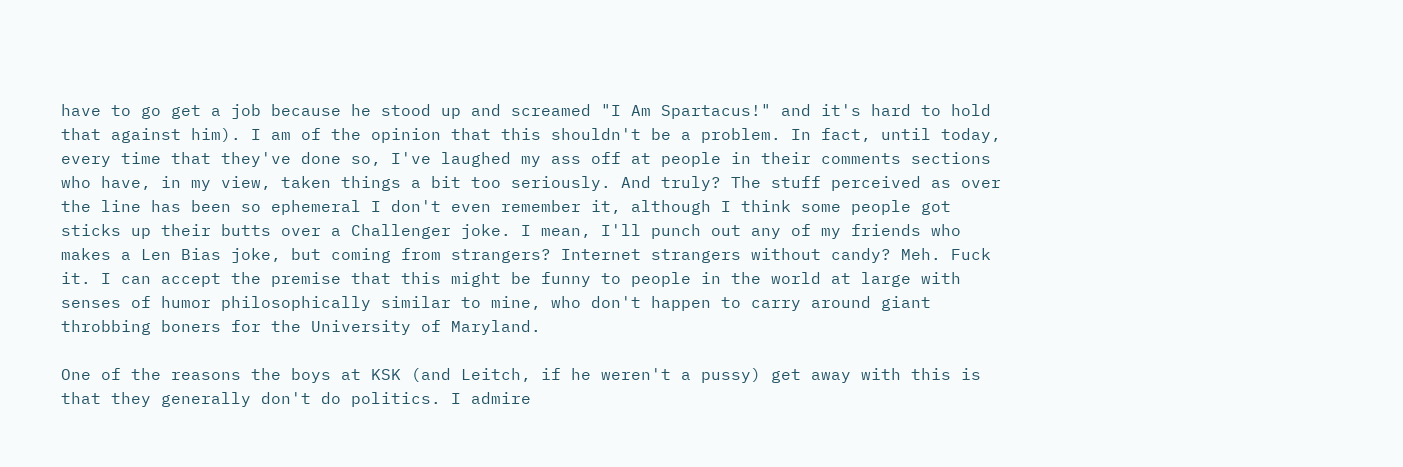have to go get a job because he stood up and screamed "I Am Spartacus!" and it's hard to hold that against him). I am of the opinion that this shouldn't be a problem. In fact, until today, every time that they've done so, I've laughed my ass off at people in their comments sections who have, in my view, taken things a bit too seriously. And truly? The stuff perceived as over the line has been so ephemeral I don't even remember it, although I think some people got sticks up their butts over a Challenger joke. I mean, I'll punch out any of my friends who makes a Len Bias joke, but coming from strangers? Internet strangers without candy? Meh. Fuck it. I can accept the premise that this might be funny to people in the world at large with senses of humor philosophically similar to mine, who don't happen to carry around giant throbbing boners for the University of Maryland.

One of the reasons the boys at KSK (and Leitch, if he weren't a pussy) get away with this is that they generally don't do politics. I admire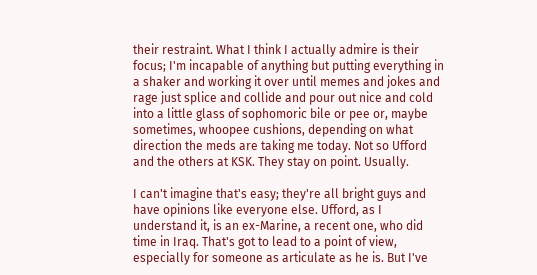their restraint. What I think I actually admire is their focus; I'm incapable of anything but putting everything in a shaker and working it over until memes and jokes and rage just splice and collide and pour out nice and cold into a little glass of sophomoric bile or pee or, maybe sometimes, whoopee cushions, depending on what direction the meds are taking me today. Not so Ufford and the others at KSK. They stay on point. Usually.

I can't imagine that's easy; they're all bright guys and have opinions like everyone else. Ufford, as I understand it, is an ex-Marine, a recent one, who did time in Iraq. That's got to lead to a point of view, especially for someone as articulate as he is. But I've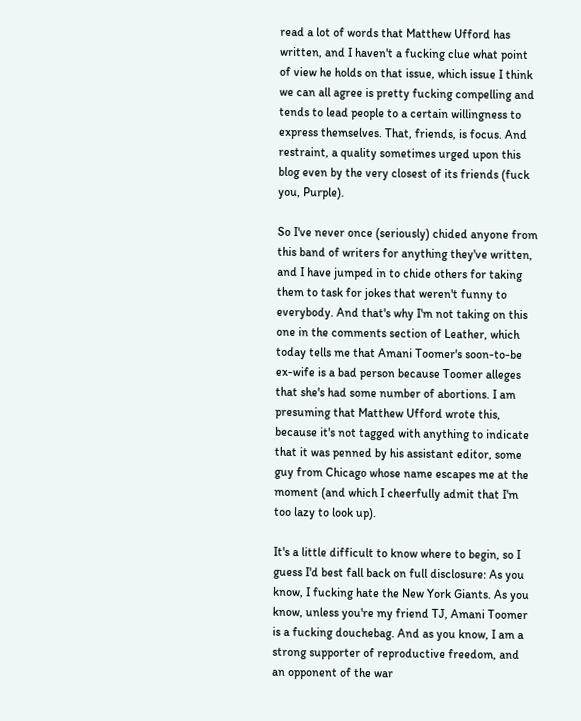read a lot of words that Matthew Ufford has written, and I haven't a fucking clue what point of view he holds on that issue, which issue I think we can all agree is pretty fucking compelling and tends to lead people to a certain willingness to express themselves. That, friends, is focus. And restraint, a quality sometimes urged upon this blog even by the very closest of its friends (fuck you, Purple).

So I've never once (seriously) chided anyone from this band of writers for anything they've written, and I have jumped in to chide others for taking them to task for jokes that weren't funny to everybody. And that's why I'm not taking on this one in the comments section of Leather, which today tells me that Amani Toomer's soon-to-be ex-wife is a bad person because Toomer alleges that she's had some number of abortions. I am presuming that Matthew Ufford wrote this, because it's not tagged with anything to indicate that it was penned by his assistant editor, some guy from Chicago whose name escapes me at the moment (and which I cheerfully admit that I'm too lazy to look up).

It's a little difficult to know where to begin, so I guess I'd best fall back on full disclosure: As you know, I fucking hate the New York Giants. As you know, unless you're my friend TJ, Amani Toomer is a fucking douchebag. And as you know, I am a strong supporter of reproductive freedom, and an opponent of the war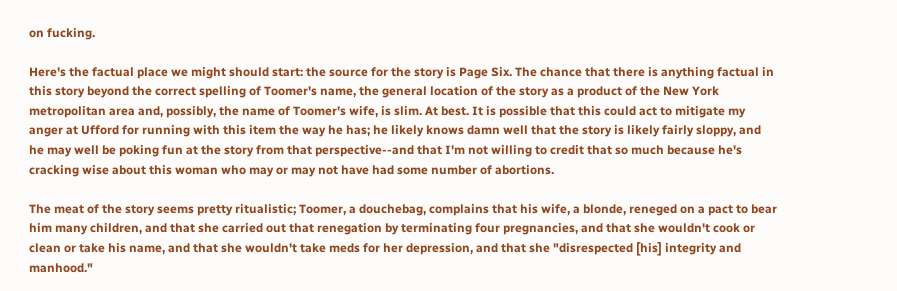on fucking.

Here's the factual place we might should start: the source for the story is Page Six. The chance that there is anything factual in this story beyond the correct spelling of Toomer's name, the general location of the story as a product of the New York metropolitan area and, possibly, the name of Toomer's wife, is slim. At best. It is possible that this could act to mitigate my anger at Ufford for running with this item the way he has; he likely knows damn well that the story is likely fairly sloppy, and he may well be poking fun at the story from that perspective--and that I'm not willing to credit that so much because he's cracking wise about this woman who may or may not have had some number of abortions.

The meat of the story seems pretty ritualistic; Toomer, a douchebag, complains that his wife, a blonde, reneged on a pact to bear him many children, and that she carried out that renegation by terminating four pregnancies, and that she wouldn't cook or clean or take his name, and that she wouldn't take meds for her depression, and that she "disrespected [his] integrity and manhood."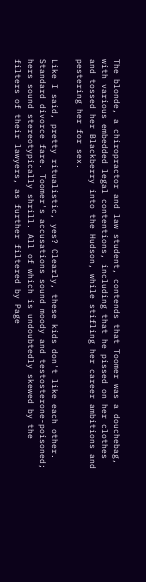The blonde, a chiropractor and law student, contends that Toomer was a douchebag, with various embedded legal contentions, including that he pissed on her clothes and tossed her Blackberry into the Hudson, while stifling her career ambitions and pestering her for sex.

Like I said, pretty ritualistic, yes? Clearly, these kids don't like each other. Standard divorce fare. Toomer's accusations sound moody and testosterone-poisoned; hers sound stereotypically shrill. All of which is undoubtedly skewed by the filters of their lawyers, as further filtered by Page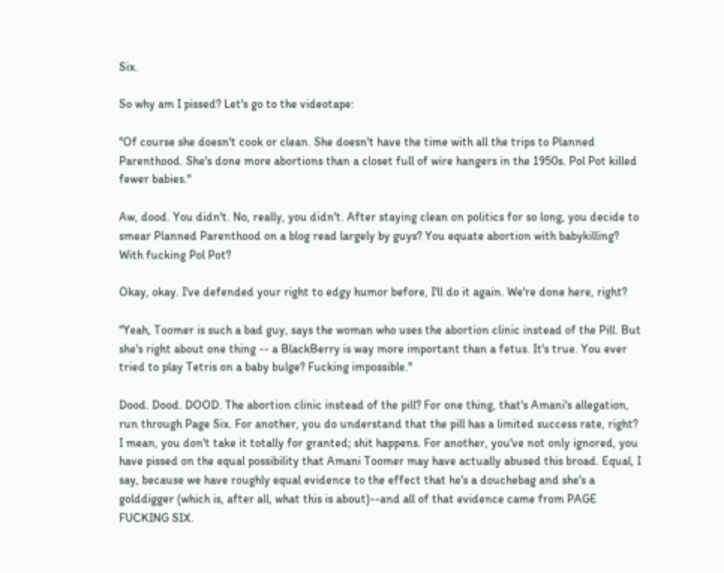Six.

So why am I pissed? Let's go to the videotape:

"Of course she doesn't cook or clean. She doesn't have the time with all the trips to Planned Parenthood. She's done more abortions than a closet full of wire hangers in the 1950s. Pol Pot killed fewer babies."

Aw, dood. You didn't. No, really, you didn't. After staying clean on politics for so long, you decide to smear Planned Parenthood on a blog read largely by guys? You equate abortion with babykilling? With fucking Pol Pot?

Okay, okay. I've defended your right to edgy humor before, I'll do it again. We're done here, right?

"Yeah, Toomer is such a bad guy, says the woman who uses the abortion clinic instead of the Pill. But she's right about one thing -- a BlackBerry is way more important than a fetus. It's true. You ever tried to play Tetris on a baby bulge? Fucking impossible."

Dood. Dood. DOOD. The abortion clinic instead of the pill? For one thing, that's Amani's allegation, run through Page Six. For another, you do understand that the pill has a limited success rate, right? I mean, you don't take it totally for granted; shit happens. For another, you've not only ignored, you have pissed on the equal possibility that Amani Toomer may have actually abused this broad. Equal, I say, because we have roughly equal evidence to the effect that he's a douchebag and she's a golddigger (which is, after all, what this is about)--and all of that evidence came from PAGE FUCKING SIX.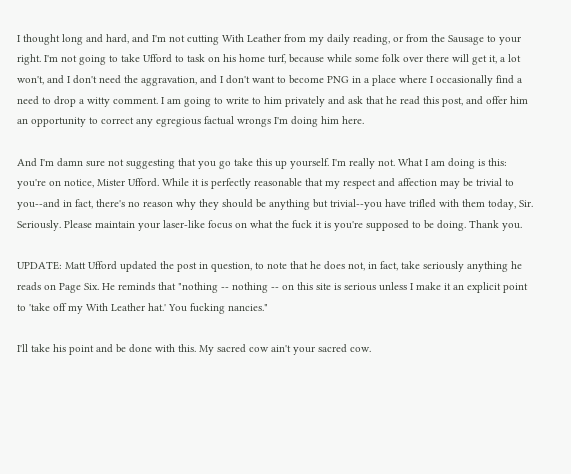I thought long and hard, and I'm not cutting With Leather from my daily reading, or from the Sausage to your right. I'm not going to take Ufford to task on his home turf, because while some folk over there will get it, a lot won't, and I don't need the aggravation, and I don't want to become PNG in a place where I occasionally find a need to drop a witty comment. I am going to write to him privately and ask that he read this post, and offer him an opportunity to correct any egregious factual wrongs I'm doing him here.

And I'm damn sure not suggesting that you go take this up yourself. I'm really not. What I am doing is this: you're on notice, Mister Ufford. While it is perfectly reasonable that my respect and affection may be trivial to you--and in fact, there's no reason why they should be anything but trivial--you have trifled with them today, Sir. Seriously. Please maintain your laser-like focus on what the fuck it is you're supposed to be doing. Thank you.

UPDATE: Matt Ufford updated the post in question, to note that he does not, in fact, take seriously anything he reads on Page Six. He reminds that "nothing -- nothing -- on this site is serious unless I make it an explicit point to 'take off my With Leather hat.' You fucking nancies."

I'll take his point and be done with this. My sacred cow ain't your sacred cow.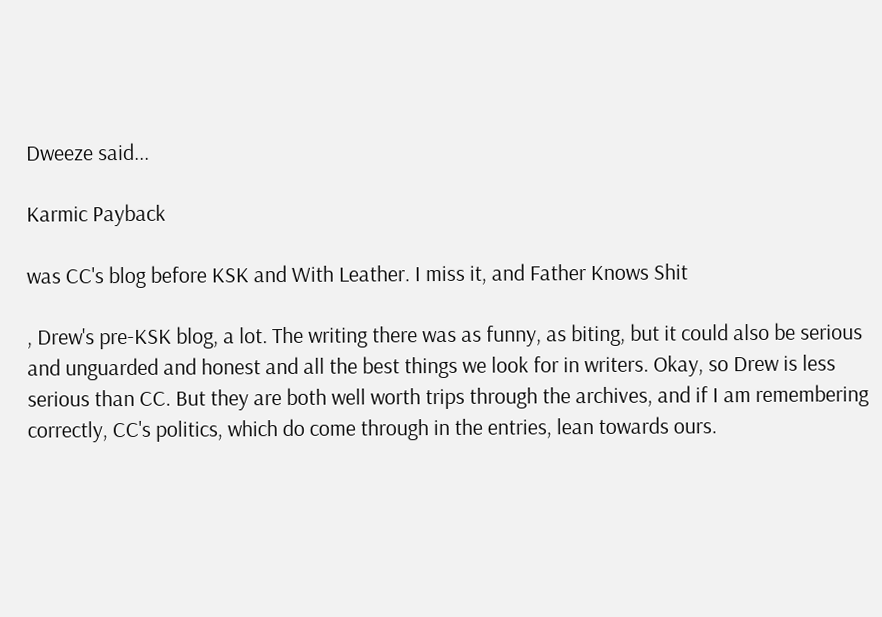Dweeze said...

Karmic Payback

was CC's blog before KSK and With Leather. I miss it, and Father Knows Shit

, Drew's pre-KSK blog, a lot. The writing there was as funny, as biting, but it could also be serious and unguarded and honest and all the best things we look for in writers. Okay, so Drew is less serious than CC. But they are both well worth trips through the archives, and if I am remembering correctly, CC's politics, which do come through in the entries, lean towards ours.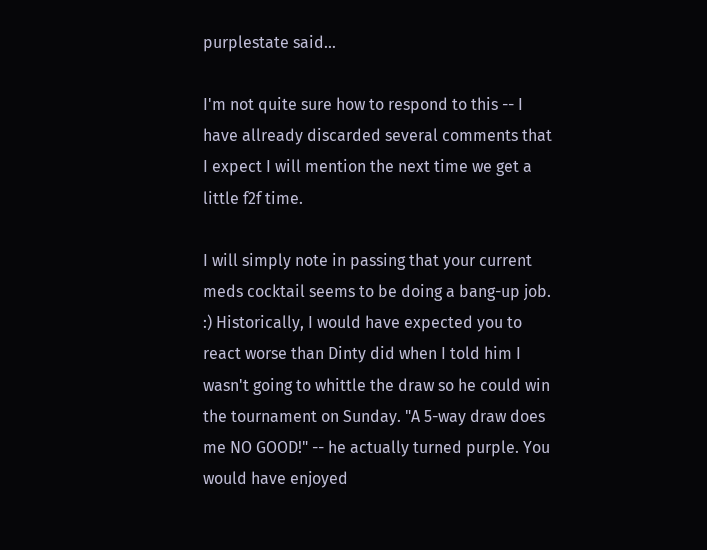purplestate said...

I'm not quite sure how to respond to this -- I have allready discarded several comments that I expect I will mention the next time we get a little f2f time.

I will simply note in passing that your current meds cocktail seems to be doing a bang-up job. :) Historically, I would have expected you to react worse than Dinty did when I told him I wasn't going to whittle the draw so he could win the tournament on Sunday. "A 5-way draw does me NO GOOD!" -- he actually turned purple. You would have enjoyed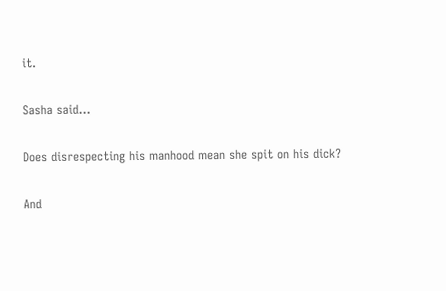it.

Sasha said...

Does disrespecting his manhood mean she spit on his dick?

And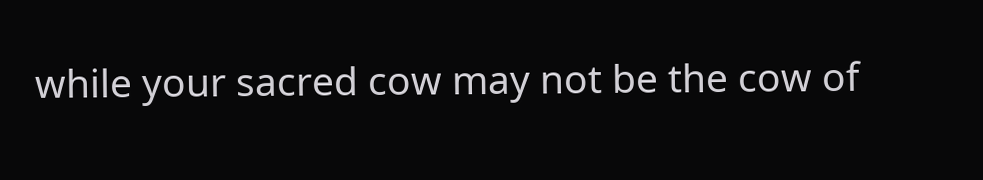while your sacred cow may not be the cow of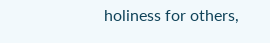holiness for others,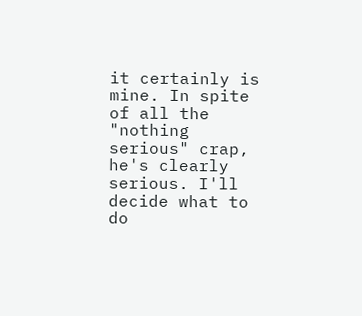it certainly is mine. In spite of all the "nothing serious" crap, he's clearly serious. I'll decide what to do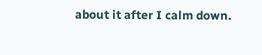about it after I calm down.